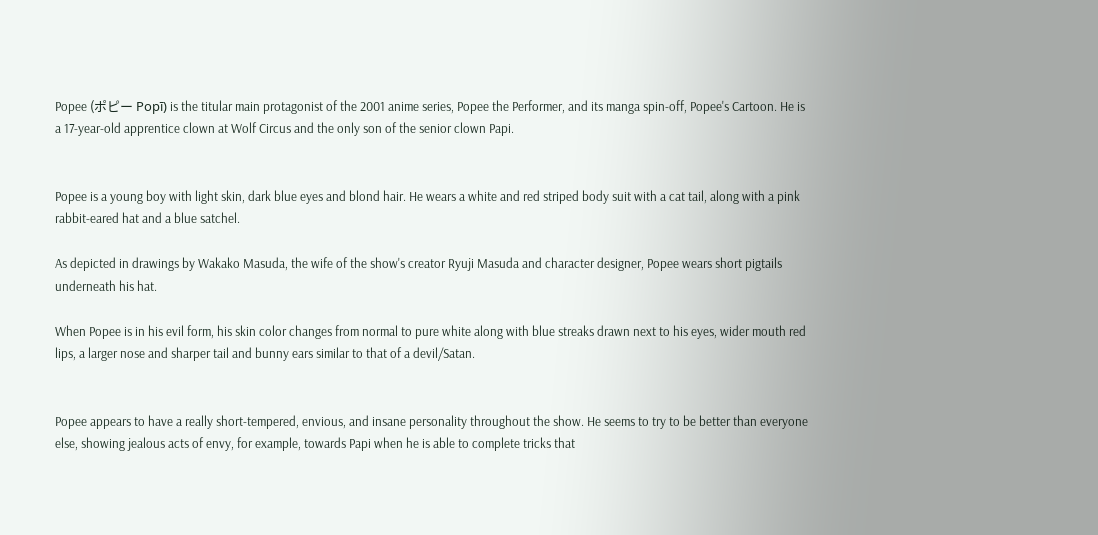Popee (ポピー Popī) is the titular main protagonist of the 2001 anime series, Popee the Performer, and its manga spin-off, Popee's Cartoon. He is a 17-year-old apprentice clown at Wolf Circus and the only son of the senior clown Papi.


Popee is a young boy with light skin, dark blue eyes and blond hair. He wears a white and red striped body suit with a cat tail, along with a pink rabbit-eared hat and a blue satchel.

As depicted in drawings by Wakako Masuda, the wife of the show's creator Ryuji Masuda and character designer, Popee wears short pigtails underneath his hat.

When Popee is in his evil form, his skin color changes from normal to pure white along with blue streaks drawn next to his eyes, wider mouth red lips, a larger nose and sharper tail and bunny ears similar to that of a devil/Satan.


Popee appears to have a really short-tempered, envious, and insane personality throughout the show. He seems to try to be better than everyone else, showing jealous acts of envy, for example, towards Papi when he is able to complete tricks that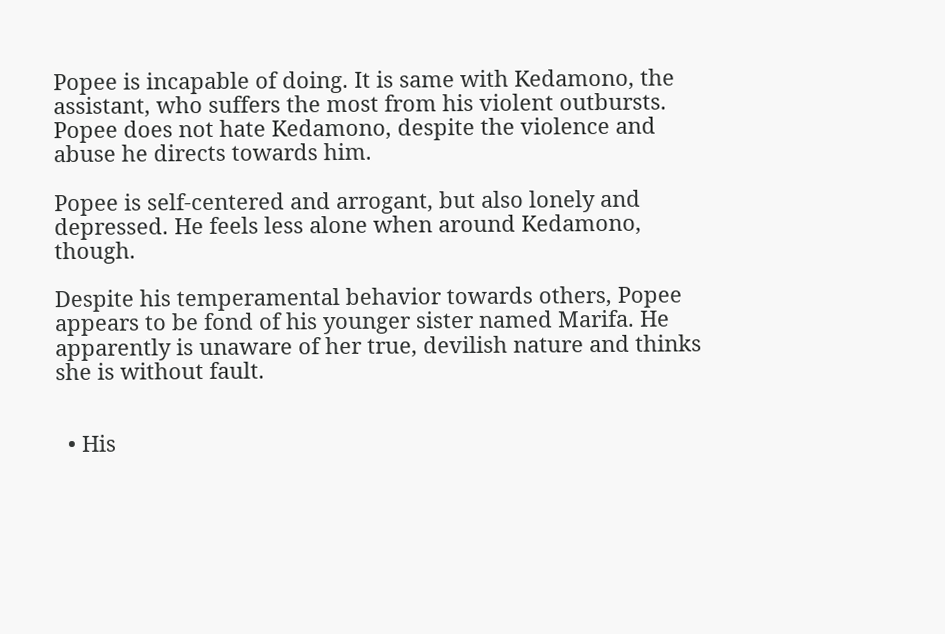Popee is incapable of doing. It is same with Kedamono, the assistant, who suffers the most from his violent outbursts. Popee does not hate Kedamono, despite the violence and abuse he directs towards him.

Popee is self-centered and arrogant, but also lonely and depressed. He feels less alone when around Kedamono, though.

Despite his temperamental behavior towards others, Popee appears to be fond of his younger sister named Marifa. He apparently is unaware of her true, devilish nature and thinks she is without fault.


  • His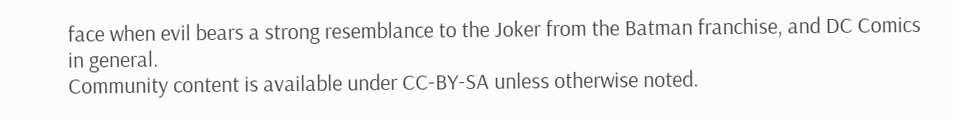face when evil bears a strong resemblance to the Joker from the Batman franchise, and DC Comics in general.
Community content is available under CC-BY-SA unless otherwise noted.